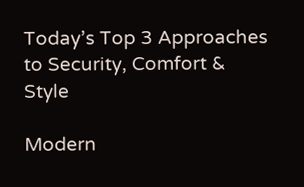Today’s Top 3 Approaches to Security, Comfort & Style

Modern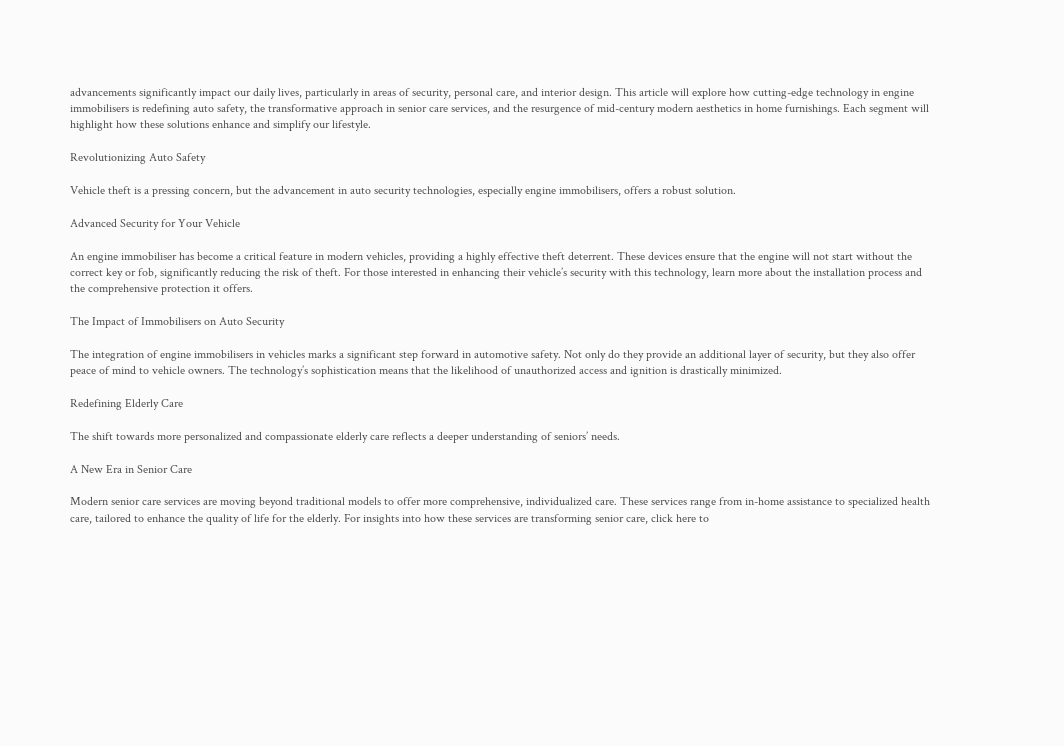advancements significantly impact our daily lives, particularly in areas of security, personal care, and interior design. This article will explore how cutting-edge technology in engine immobilisers is redefining auto safety, the transformative approach in senior care services, and the resurgence of mid-century modern aesthetics in home furnishings. Each segment will highlight how these solutions enhance and simplify our lifestyle.

Revolutionizing Auto Safety

Vehicle theft is a pressing concern, but the advancement in auto security technologies, especially engine immobilisers, offers a robust solution.

Advanced Security for Your Vehicle

An engine immobiliser has become a critical feature in modern vehicles, providing a highly effective theft deterrent. These devices ensure that the engine will not start without the correct key or fob, significantly reducing the risk of theft. For those interested in enhancing their vehicle’s security with this technology, learn more about the installation process and the comprehensive protection it offers.

The Impact of Immobilisers on Auto Security

The integration of engine immobilisers in vehicles marks a significant step forward in automotive safety. Not only do they provide an additional layer of security, but they also offer peace of mind to vehicle owners. The technology’s sophistication means that the likelihood of unauthorized access and ignition is drastically minimized.

Redefining Elderly Care

The shift towards more personalized and compassionate elderly care reflects a deeper understanding of seniors’ needs.

A New Era in Senior Care

Modern senior care services are moving beyond traditional models to offer more comprehensive, individualized care. These services range from in-home assistance to specialized health care, tailored to enhance the quality of life for the elderly. For insights into how these services are transforming senior care, click here to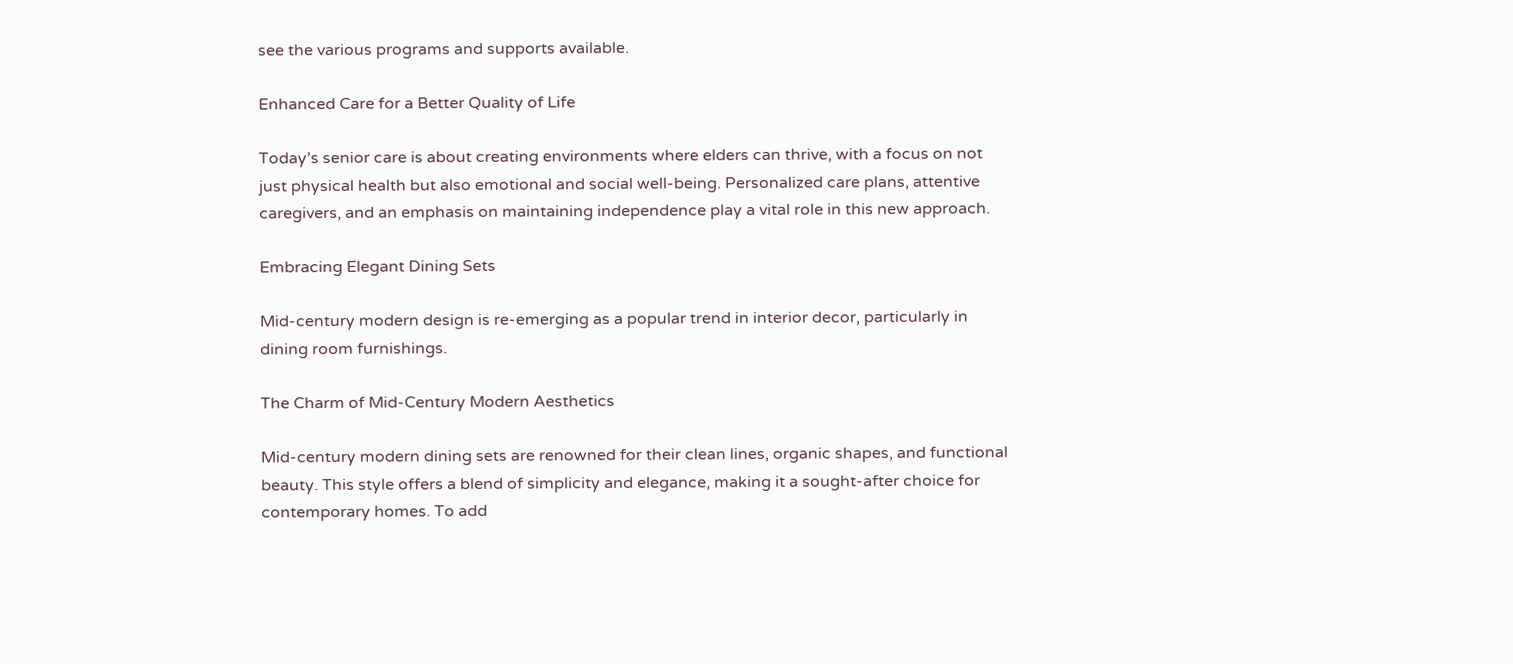see the various programs and supports available.

Enhanced Care for a Better Quality of Life

Today’s senior care is about creating environments where elders can thrive, with a focus on not just physical health but also emotional and social well-being. Personalized care plans, attentive caregivers, and an emphasis on maintaining independence play a vital role in this new approach.

Embracing Elegant Dining Sets

Mid-century modern design is re-emerging as a popular trend in interior decor, particularly in dining room furnishings.

The Charm of Mid-Century Modern Aesthetics

Mid-century modern dining sets are renowned for their clean lines, organic shapes, and functional beauty. This style offers a blend of simplicity and elegance, making it a sought-after choice for contemporary homes. To add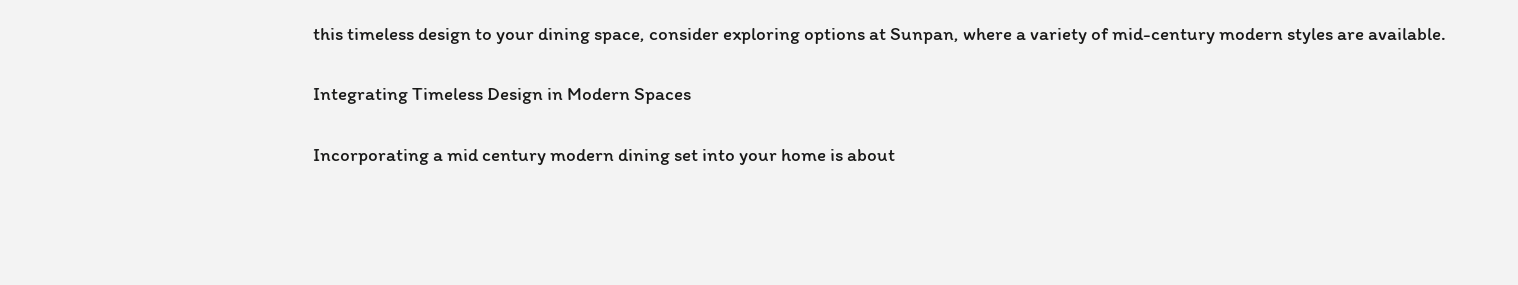this timeless design to your dining space, consider exploring options at Sunpan, where a variety of mid-century modern styles are available.

Integrating Timeless Design in Modern Spaces

Incorporating a mid century modern dining set into your home is about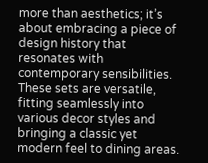more than aesthetics; it’s about embracing a piece of design history that resonates with contemporary sensibilities. These sets are versatile, fitting seamlessly into various decor styles and bringing a classic yet modern feel to dining areas.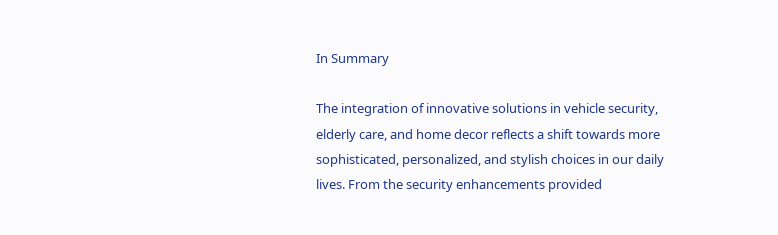In Summary

The integration of innovative solutions in vehicle security, elderly care, and home decor reflects a shift towards more sophisticated, personalized, and stylish choices in our daily lives. From the security enhancements provided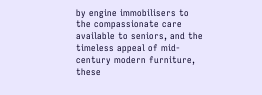by engine immobilisers to the compassionate care available to seniors, and the timeless appeal of mid-century modern furniture, these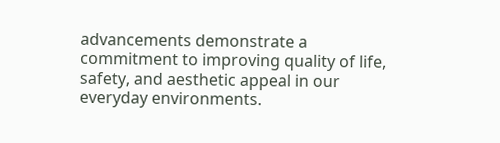advancements demonstrate a commitment to improving quality of life, safety, and aesthetic appeal in our everyday environments.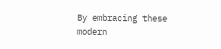By embracing these modern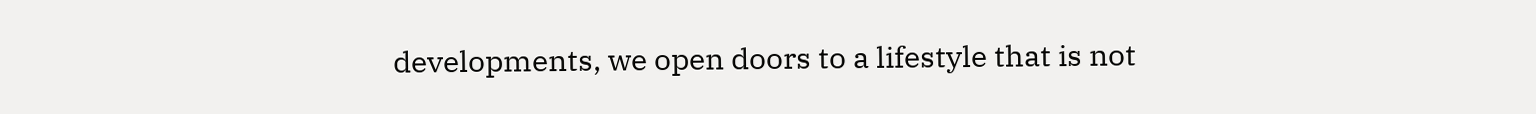developments, we open doors to a lifestyle that is not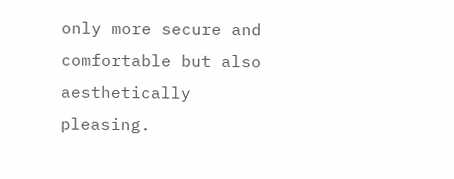only more secure and comfortable but also aesthetically pleasing.